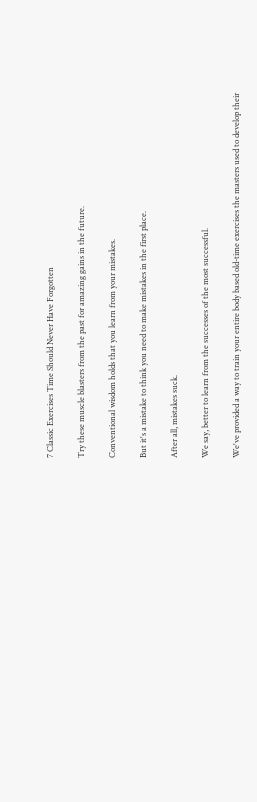7 Classic Exercises Time Should Never Have Forgotten

Try these muscle blasters from the past for amazing gains in the future.

Conventional wisdom holds that you learn from your mistakes.

But it's a mistake to think you need to make mistakes in the first place.

After all, mistakes suck.

We say, better to learn from the successes of the most successful.

We've provided a way to train your entire body based old-time exercises the masters used to develop their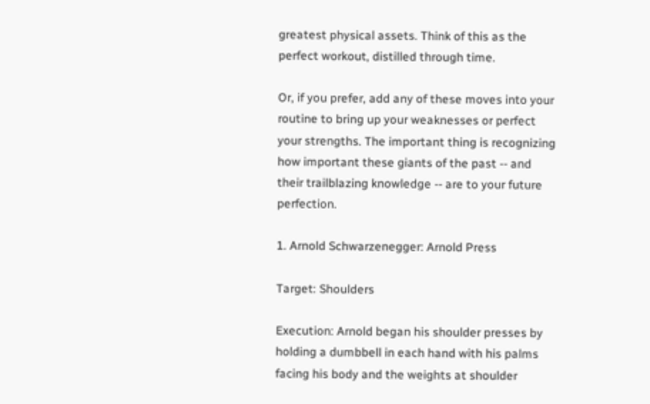greatest physical assets. Think of this as the perfect workout, distilled through time.

Or, if you prefer, add any of these moves into your routine to bring up your weaknesses or perfect your strengths. The important thing is recognizing how important these giants of the past -- and their trailblazing knowledge -- are to your future perfection.

1. Arnold Schwarzenegger: Arnold Press

Target: Shoulders

Execution: Arnold began his shoulder presses by holding a dumbbell in each hand with his palms facing his body and the weights at shoulder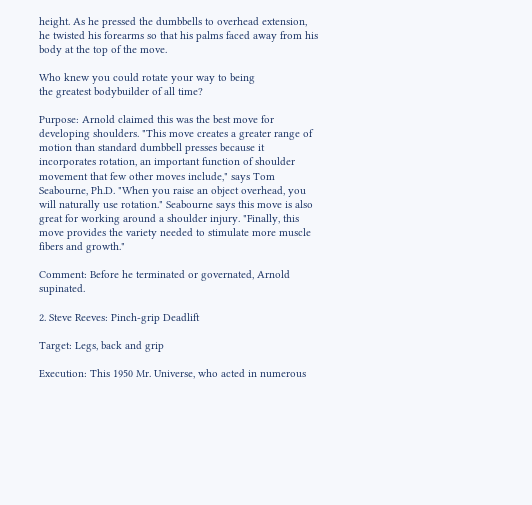height. As he pressed the dumbbells to overhead extension, he twisted his forearms so that his palms faced away from his body at the top of the move.

Who knew you could rotate your way to being
the greatest bodybuilder of all time?

Purpose: Arnold claimed this was the best move for developing shoulders. "This move creates a greater range of motion than standard dumbbell presses because it incorporates rotation, an important function of shoulder movement that few other moves include," says Tom Seabourne, Ph.D. "When you raise an object overhead, you will naturally use rotation." Seabourne says this move is also great for working around a shoulder injury. "Finally, this move provides the variety needed to stimulate more muscle fibers and growth."

Comment: Before he terminated or governated, Arnold supinated.

2. Steve Reeves: Pinch-grip Deadlift

Target: Legs, back and grip

Execution: This 1950 Mr. Universe, who acted in numerous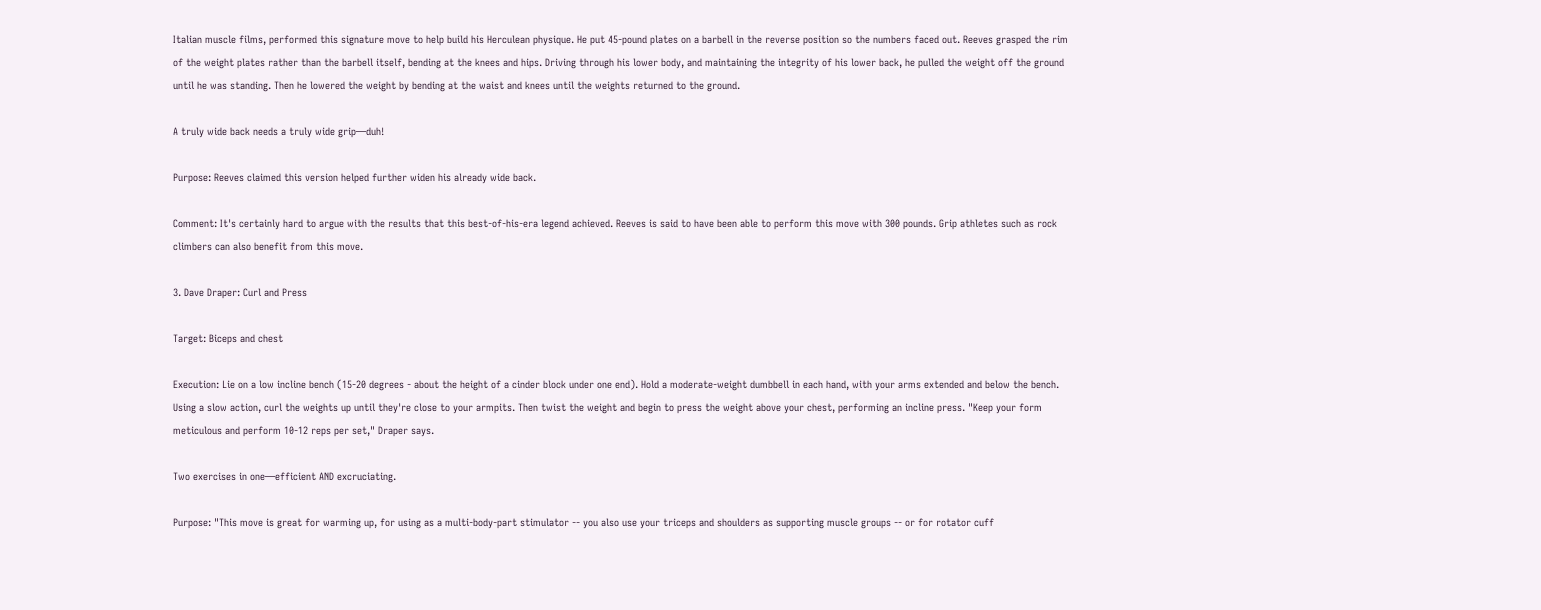Italian muscle films, performed this signature move to help build his Herculean physique. He put 45-pound plates on a barbell in the reverse position so the numbers faced out. Reeves grasped the rim of the weight plates rather than the barbell itself, bending at the knees and hips. Driving through his lower body, and maintaining the integrity of his lower back, he pulled the weight off the ground until he was standing. Then he lowered the weight by bending at the waist and knees until the weights returned to the ground.

A truly wide back needs a truly wide grip—duh!

Purpose: Reeves claimed this version helped further widen his already wide back.

Comment: It's certainly hard to argue with the results that this best-of-his-era legend achieved. Reeves is said to have been able to perform this move with 300 pounds. Grip athletes such as rock climbers can also benefit from this move.

3. Dave Draper: Curl and Press

Target: Biceps and chest

Execution: Lie on a low incline bench (15-20 degrees - about the height of a cinder block under one end). Hold a moderate-weight dumbbell in each hand, with your arms extended and below the bench. Using a slow action, curl the weights up until they're close to your armpits. Then twist the weight and begin to press the weight above your chest, performing an incline press. "Keep your form meticulous and perform 10-12 reps per set," Draper says.

Two exercises in one—efficient AND excruciating.

Purpose: "This move is great for warming up, for using as a multi-body-part stimulator -- you also use your triceps and shoulders as supporting muscle groups -- or for rotator cuff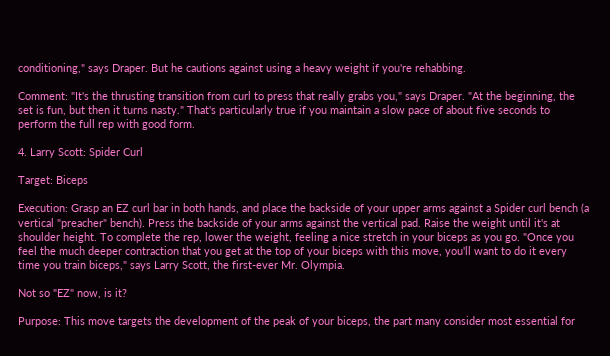conditioning," says Draper. But he cautions against using a heavy weight if you're rehabbing.

Comment: "It's the thrusting transition from curl to press that really grabs you," says Draper. "At the beginning, the set is fun, but then it turns nasty." That's particularly true if you maintain a slow pace of about five seconds to perform the full rep with good form.

4. Larry Scott: Spider Curl

Target: Biceps

Execution: Grasp an EZ curl bar in both hands, and place the backside of your upper arms against a Spider curl bench (a vertical "preacher" bench). Press the backside of your arms against the vertical pad. Raise the weight until it's at shoulder height. To complete the rep, lower the weight, feeling a nice stretch in your biceps as you go. "Once you feel the much deeper contraction that you get at the top of your biceps with this move, you'll want to do it every time you train biceps," says Larry Scott, the first-ever Mr. Olympia.

Not so "EZ" now, is it?

Purpose: This move targets the development of the peak of your biceps, the part many consider most essential for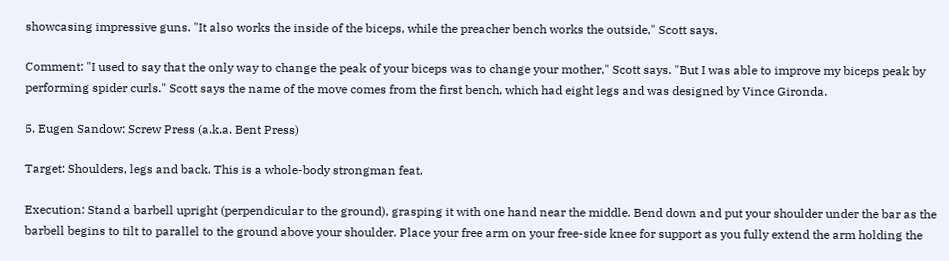showcasing impressive guns. "It also works the inside of the biceps, while the preacher bench works the outside," Scott says.

Comment: "I used to say that the only way to change the peak of your biceps was to change your mother," Scott says. "But I was able to improve my biceps peak by performing spider curls." Scott says the name of the move comes from the first bench, which had eight legs and was designed by Vince Gironda.

5. Eugen Sandow: Screw Press (a.k.a. Bent Press)

Target: Shoulders, legs and back. This is a whole-body strongman feat.

Execution: Stand a barbell upright (perpendicular to the ground), grasping it with one hand near the middle. Bend down and put your shoulder under the bar as the barbell begins to tilt to parallel to the ground above your shoulder. Place your free arm on your free-side knee for support as you fully extend the arm holding the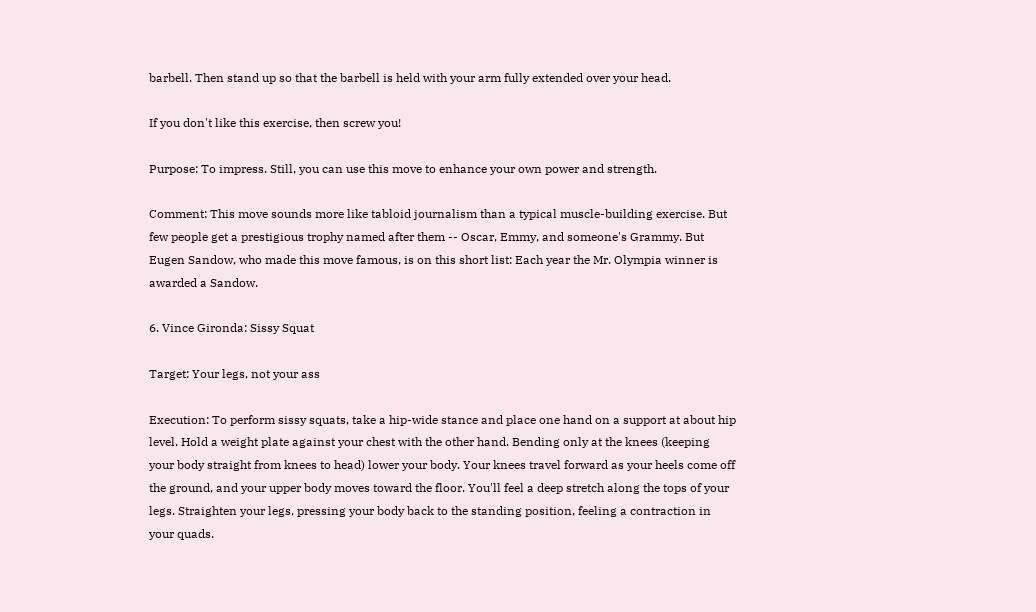barbell. Then stand up so that the barbell is held with your arm fully extended over your head.

If you don't like this exercise, then screw you!

Purpose: To impress. Still, you can use this move to enhance your own power and strength.

Comment: This move sounds more like tabloid journalism than a typical muscle-building exercise. But few people get a prestigious trophy named after them -- Oscar, Emmy, and someone's Grammy. But Eugen Sandow, who made this move famous, is on this short list: Each year the Mr. Olympia winner is awarded a Sandow.

6. Vince Gironda: Sissy Squat

Target: Your legs, not your ass

Execution: To perform sissy squats, take a hip-wide stance and place one hand on a support at about hip level. Hold a weight plate against your chest with the other hand. Bending only at the knees (keeping your body straight from knees to head) lower your body. Your knees travel forward as your heels come off the ground, and your upper body moves toward the floor. You'll feel a deep stretch along the tops of your legs. Straighten your legs, pressing your body back to the standing position, feeling a contraction in your quads.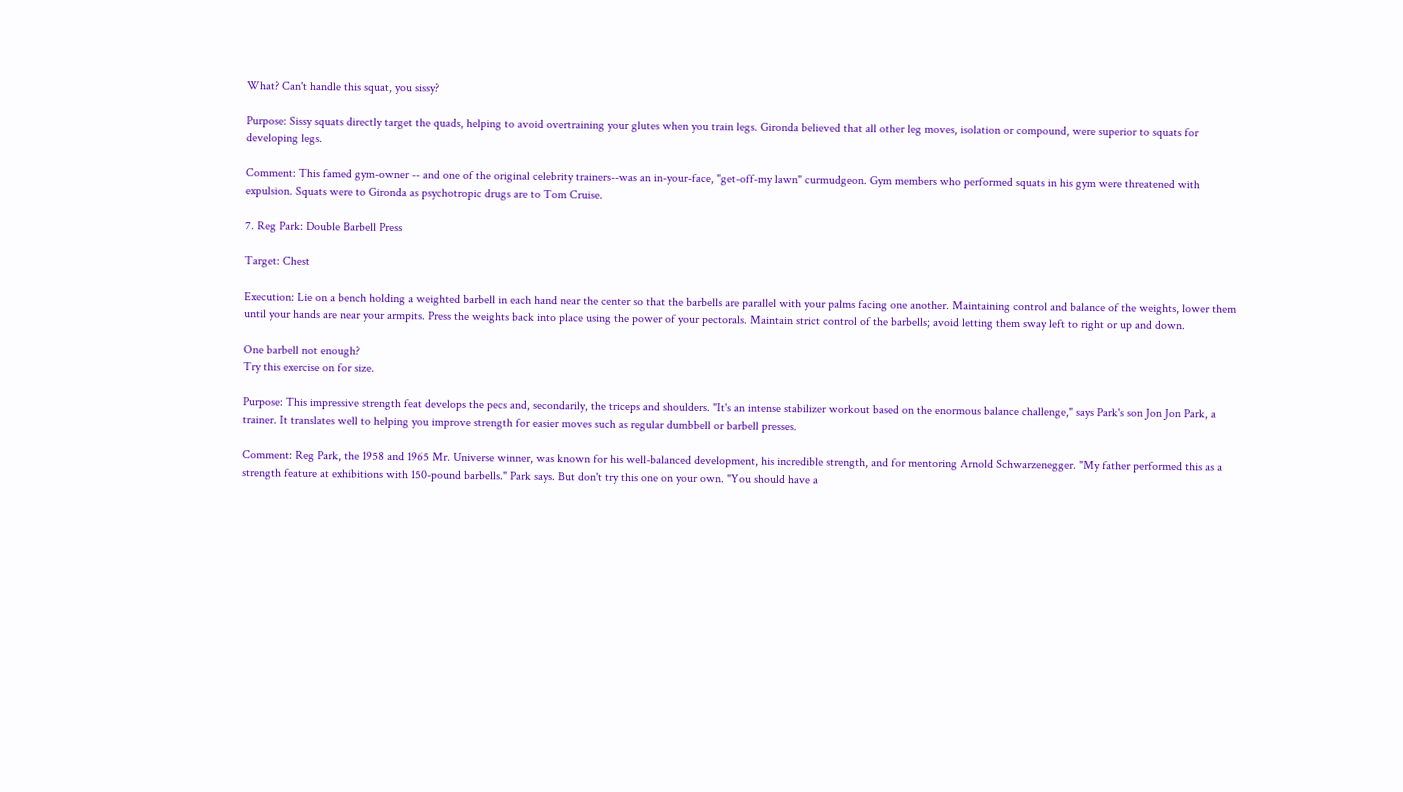What? Can't handle this squat, you sissy?

Purpose: Sissy squats directly target the quads, helping to avoid overtraining your glutes when you train legs. Gironda believed that all other leg moves, isolation or compound, were superior to squats for developing legs.

Comment: This famed gym-owner -- and one of the original celebrity trainers--was an in-your-face, "get-off-my lawn" curmudgeon. Gym members who performed squats in his gym were threatened with expulsion. Squats were to Gironda as psychotropic drugs are to Tom Cruise.

7. Reg Park: Double Barbell Press

Target: Chest

Execution: Lie on a bench holding a weighted barbell in each hand near the center so that the barbells are parallel with your palms facing one another. Maintaining control and balance of the weights, lower them until your hands are near your armpits. Press the weights back into place using the power of your pectorals. Maintain strict control of the barbells; avoid letting them sway left to right or up and down.

One barbell not enough?
Try this exercise on for size.

Purpose: This impressive strength feat develops the pecs and, secondarily, the triceps and shoulders. "It's an intense stabilizer workout based on the enormous balance challenge," says Park's son Jon Jon Park, a trainer. It translates well to helping you improve strength for easier moves such as regular dumbbell or barbell presses.

Comment: Reg Park, the 1958 and 1965 Mr. Universe winner, was known for his well-balanced development, his incredible strength, and for mentoring Arnold Schwarzenegger. "My father performed this as a strength feature at exhibitions with 150-pound barbells." Park says. But don't try this one on your own. "You should have a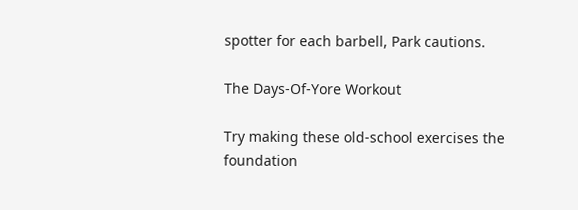spotter for each barbell, Park cautions.

The Days-Of-Yore Workout

Try making these old-school exercises the foundation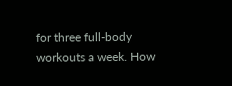for three full-body workouts a week. How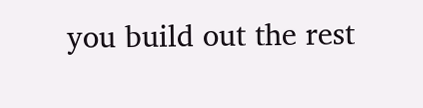you build out the rest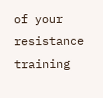of your resistance training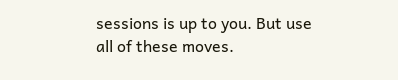sessions is up to you. But use all of these moves.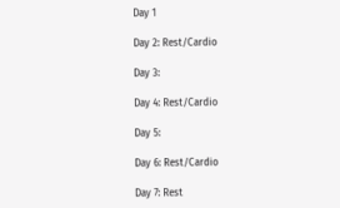Day 1

Day 2: Rest/Cardio

Day 3:

Day 4: Rest/Cardio

Day 5:

Day 6: Rest/Cardio

Day 7: Rest